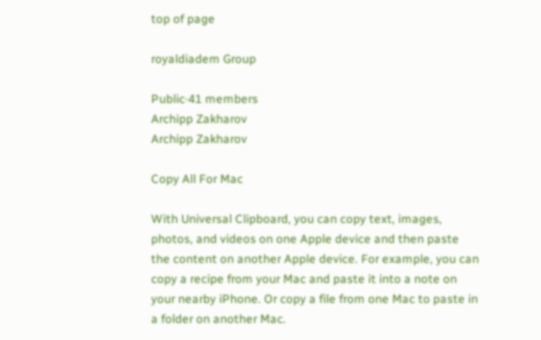top of page

royaldiadem Group

Public·41 members
Archipp Zakharov
Archipp Zakharov

Copy All For Mac

With Universal Clipboard, you can copy text, images, photos, and videos on one Apple device and then paste the content on another Apple device. For example, you can copy a recipe from your Mac and paste it into a note on your nearby iPhone. Or copy a file from one Mac to paste in a folder on another Mac.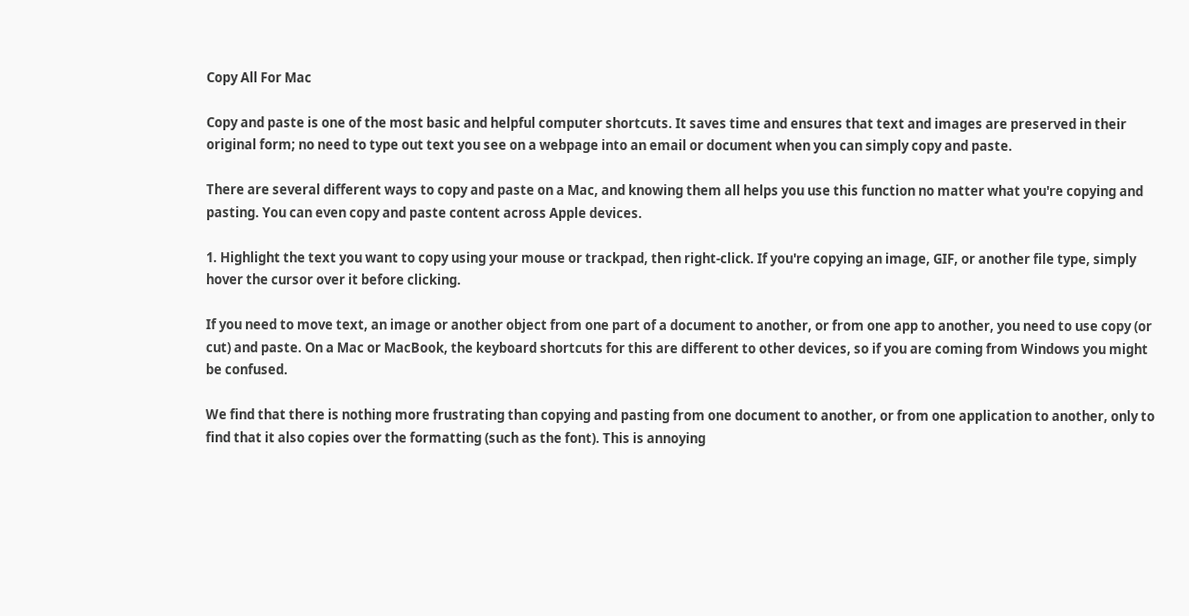Copy All For Mac

Copy and paste is one of the most basic and helpful computer shortcuts. It saves time and ensures that text and images are preserved in their original form; no need to type out text you see on a webpage into an email or document when you can simply copy and paste.

There are several different ways to copy and paste on a Mac, and knowing them all helps you use this function no matter what you're copying and pasting. You can even copy and paste content across Apple devices.

1. Highlight the text you want to copy using your mouse or trackpad, then right-click. If you're copying an image, GIF, or another file type, simply hover the cursor over it before clicking.

If you need to move text, an image or another object from one part of a document to another, or from one app to another, you need to use copy (or cut) and paste. On a Mac or MacBook, the keyboard shortcuts for this are different to other devices, so if you are coming from Windows you might be confused.

We find that there is nothing more frustrating than copying and pasting from one document to another, or from one application to another, only to find that it also copies over the formatting (such as the font). This is annoying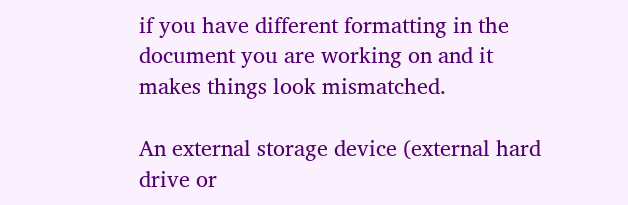if you have different formatting in the document you are working on and it makes things look mismatched.

An external storage device (external hard drive or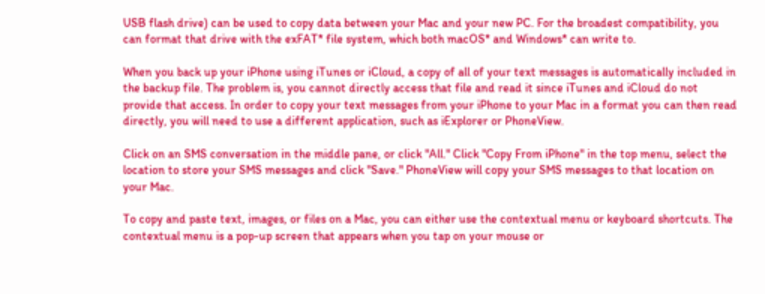USB flash drive) can be used to copy data between your Mac and your new PC. For the broadest compatibility, you can format that drive with the exFAT* file system, which both macOS* and Windows* can write to.

When you back up your iPhone using iTunes or iCloud, a copy of all of your text messages is automatically included in the backup file. The problem is, you cannot directly access that file and read it since iTunes and iCloud do not provide that access. In order to copy your text messages from your iPhone to your Mac in a format you can then read directly, you will need to use a different application, such as iExplorer or PhoneView.

Click on an SMS conversation in the middle pane, or click "All." Click "Copy From iPhone" in the top menu, select the location to store your SMS messages and click "Save." PhoneView will copy your SMS messages to that location on your Mac.

To copy and paste text, images, or files on a Mac, you can either use the contextual menu or keyboard shortcuts. The contextual menu is a pop-up screen that appears when you tap on your mouse or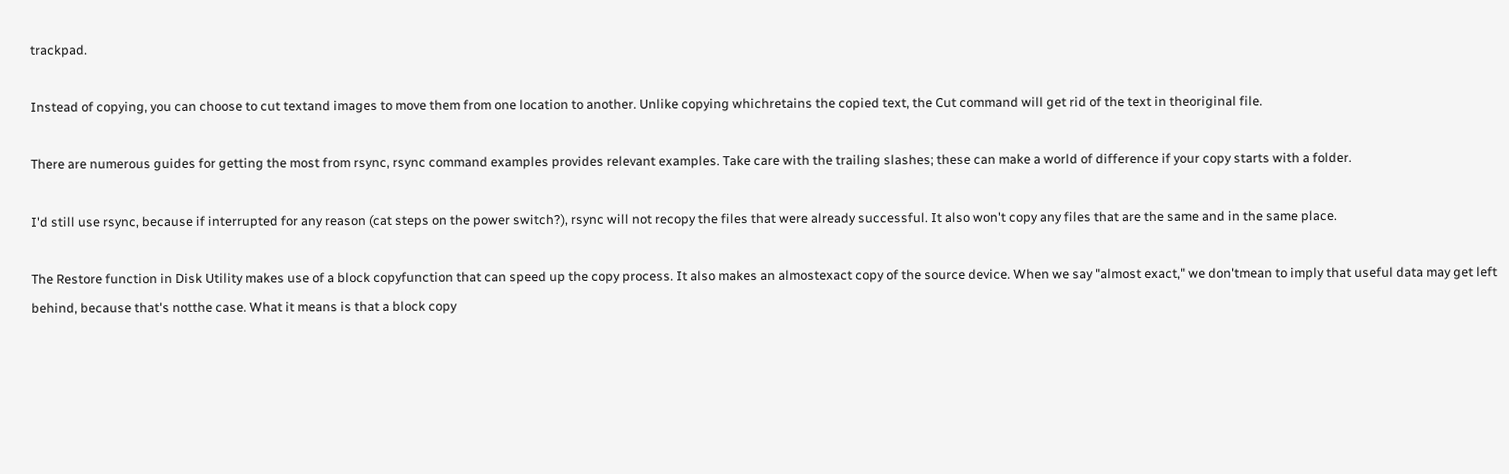trackpad.

Instead of copying, you can choose to cut textand images to move them from one location to another. Unlike copying whichretains the copied text, the Cut command will get rid of the text in theoriginal file.

There are numerous guides for getting the most from rsync, rsync command examples provides relevant examples. Take care with the trailing slashes; these can make a world of difference if your copy starts with a folder.

I'd still use rsync, because if interrupted for any reason (cat steps on the power switch?), rsync will not recopy the files that were already successful. It also won't copy any files that are the same and in the same place.

The Restore function in Disk Utility makes use of a block copyfunction that can speed up the copy process. It also makes an almostexact copy of the source device. When we say "almost exact," we don'tmean to imply that useful data may get left behind, because that's notthe case. What it means is that a block copy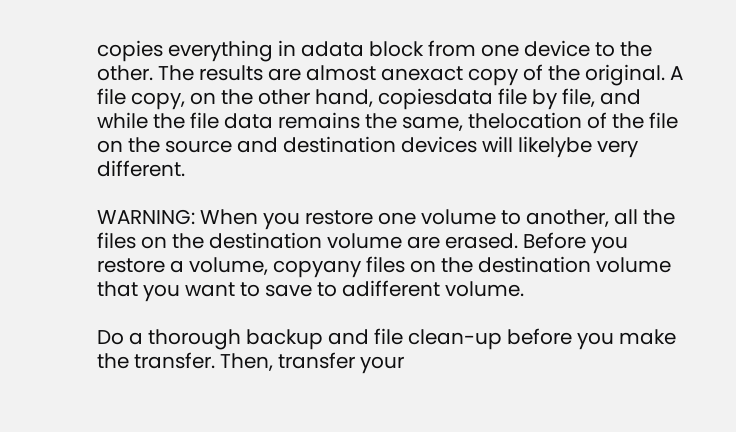copies everything in adata block from one device to the other. The results are almost anexact copy of the original. A file copy, on the other hand, copiesdata file by file, and while the file data remains the same, thelocation of the file on the source and destination devices will likelybe very different.

WARNING: When you restore one volume to another, all the files on the destination volume are erased. Before you restore a volume, copyany files on the destination volume that you want to save to adifferent volume.

Do a thorough backup and file clean-up before you make the transfer. Then, transfer your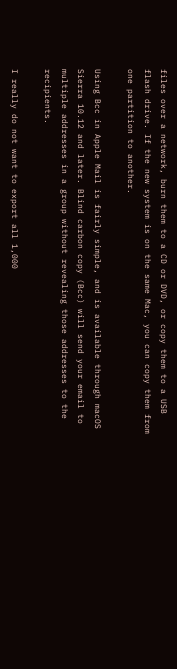files over a network, burn them to a CD or DVD, or copy them to a USB flash drive. If the new system is on the same Mac, you can copy them from one partition to another.

Using Bcc in Apple Mail is fairly simple, and is available through macOS Sierra 10.12 and later. Blind carbon copy (Bcc) will send your email to multiple addresses in a group without revealing those addresses to the recipients.

I really do not want to export all 1,000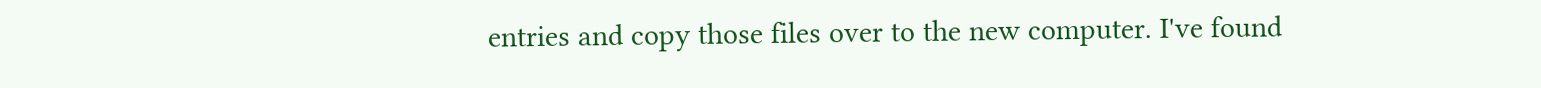entries and copy those files over to the new computer. I've found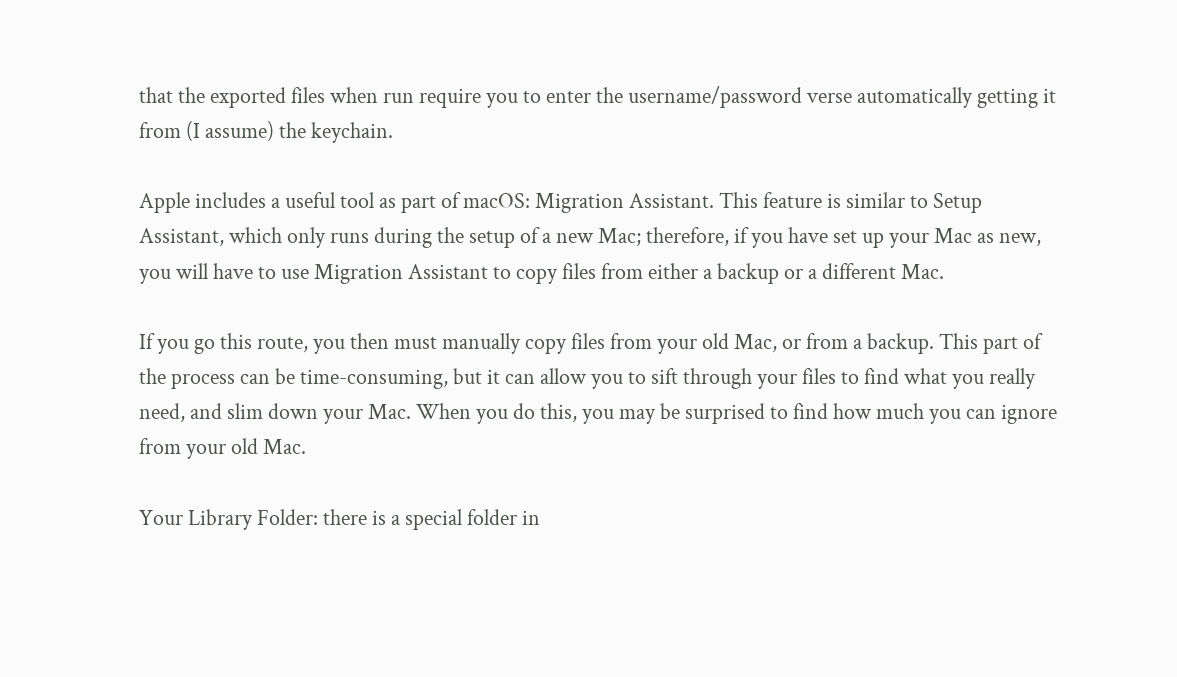that the exported files when run require you to enter the username/password verse automatically getting it from (I assume) the keychain.

Apple includes a useful tool as part of macOS: Migration Assistant. This feature is similar to Setup Assistant, which only runs during the setup of a new Mac; therefore, if you have set up your Mac as new, you will have to use Migration Assistant to copy files from either a backup or a different Mac.

If you go this route, you then must manually copy files from your old Mac, or from a backup. This part of the process can be time-consuming, but it can allow you to sift through your files to find what you really need, and slim down your Mac. When you do this, you may be surprised to find how much you can ignore from your old Mac.

Your Library Folder: there is a special folder in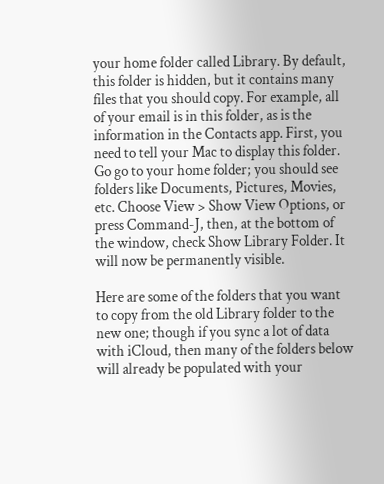your home folder called Library. By default, this folder is hidden, but it contains many files that you should copy. For example, all of your email is in this folder, as is the information in the Contacts app. First, you need to tell your Mac to display this folder. Go go to your home folder; you should see folders like Documents, Pictures, Movies, etc. Choose View > Show View Options, or press Command-J, then, at the bottom of the window, check Show Library Folder. It will now be permanently visible.

Here are some of the folders that you want to copy from the old Library folder to the new one; though if you sync a lot of data with iCloud, then many of the folders below will already be populated with your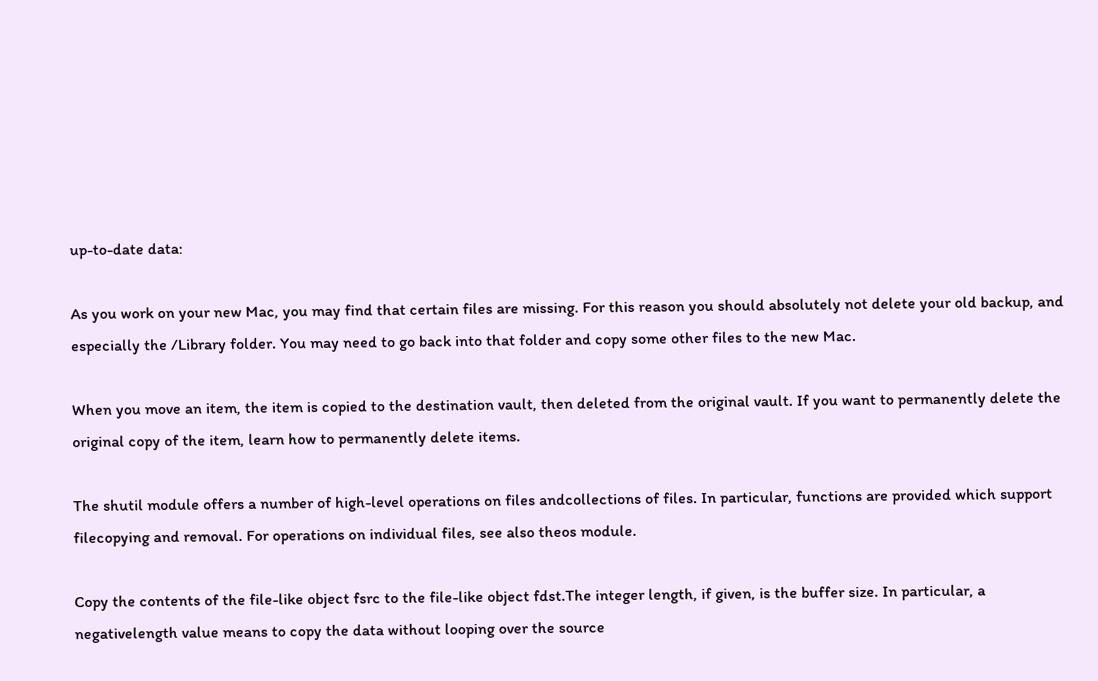up-to-date data:

As you work on your new Mac, you may find that certain files are missing. For this reason you should absolutely not delete your old backup, and especially the /Library folder. You may need to go back into that folder and copy some other files to the new Mac.

When you move an item, the item is copied to the destination vault, then deleted from the original vault. If you want to permanently delete the original copy of the item, learn how to permanently delete items.

The shutil module offers a number of high-level operations on files andcollections of files. In particular, functions are provided which support filecopying and removal. For operations on individual files, see also theos module.

Copy the contents of the file-like object fsrc to the file-like object fdst.The integer length, if given, is the buffer size. In particular, a negativelength value means to copy the data without looping over the source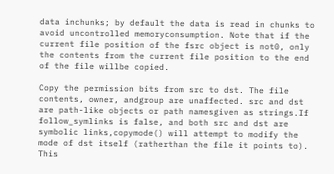data inchunks; by default the data is read in chunks to avoid uncontrolled memoryconsumption. Note that if the current file position of the fsrc object is not0, only the contents from the current file position to the end of the file willbe copied.

Copy the permission bits from src to dst. The file contents, owner, andgroup are unaffected. src and dst are path-like objects or path namesgiven as strings.If follow_symlinks is false, and both src and dst are symbolic links,copymode() will attempt to modify the mode of dst itself (ratherthan the file it points to). This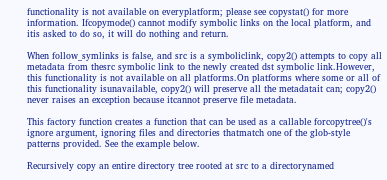functionality is not available on everyplatform; please see copystat() for more information. Ifcopymode() cannot modify symbolic links on the local platform, and itis asked to do so, it will do nothing and return.

When follow_symlinks is false, and src is a symboliclink, copy2() attempts to copy all metadata from thesrc symbolic link to the newly created dst symbolic link.However, this functionality is not available on all platforms.On platforms where some or all of this functionality isunavailable, copy2() will preserve all the metadatait can; copy2() never raises an exception because itcannot preserve file metadata.

This factory function creates a function that can be used as a callable forcopytree()'s ignore argument, ignoring files and directories thatmatch one of the glob-style patterns provided. See the example below.

Recursively copy an entire directory tree rooted at src to a directorynamed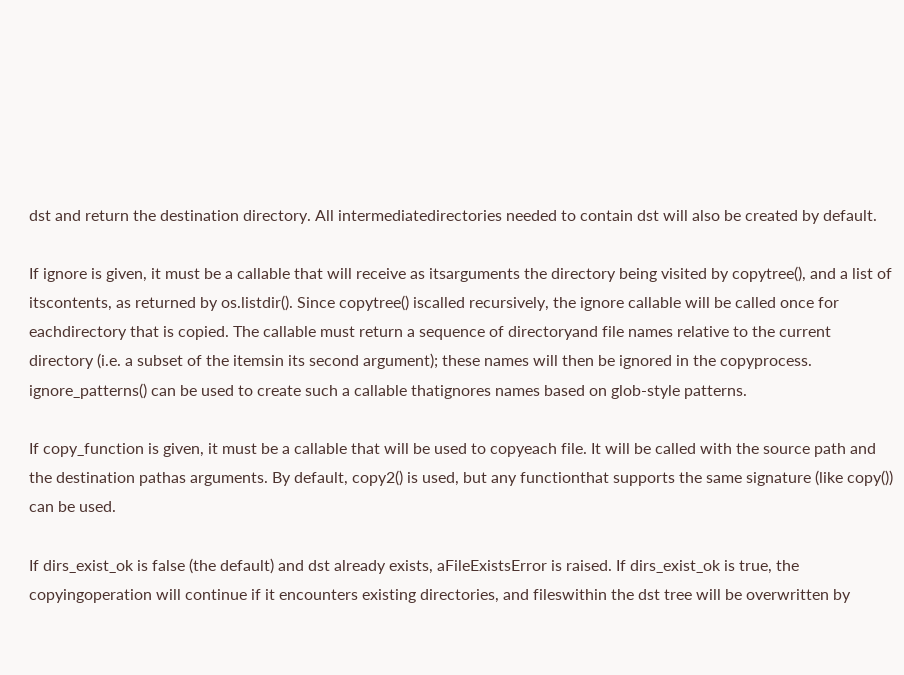dst and return the destination directory. All intermediatedirectories needed to contain dst will also be created by default.

If ignore is given, it must be a callable that will receive as itsarguments the directory being visited by copytree(), and a list of itscontents, as returned by os.listdir(). Since copytree() iscalled recursively, the ignore callable will be called once for eachdirectory that is copied. The callable must return a sequence of directoryand file names relative to the current directory (i.e. a subset of the itemsin its second argument); these names will then be ignored in the copyprocess. ignore_patterns() can be used to create such a callable thatignores names based on glob-style patterns.

If copy_function is given, it must be a callable that will be used to copyeach file. It will be called with the source path and the destination pathas arguments. By default, copy2() is used, but any functionthat supports the same signature (like copy()) can be used.

If dirs_exist_ok is false (the default) and dst already exists, aFileExistsError is raised. If dirs_exist_ok is true, the copyingoperation will continue if it encounters existing directories, and fileswithin the dst tree will be overwritten by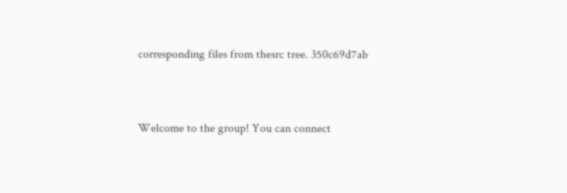corresponding files from thesrc tree. 350c69d7ab


Welcome to the group! You can connect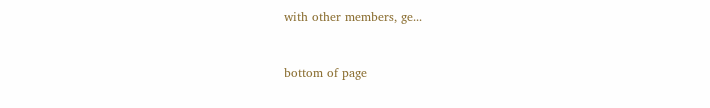with other members, ge...


bottom of page